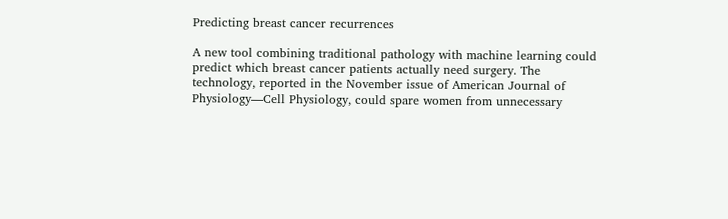Predicting breast cancer recurrences

A new tool combining traditional pathology with machine learning could predict which breast cancer patients actually need surgery. The technology, reported in the November issue of American Journal of Physiology—Cell Physiology, could spare women from unnecessary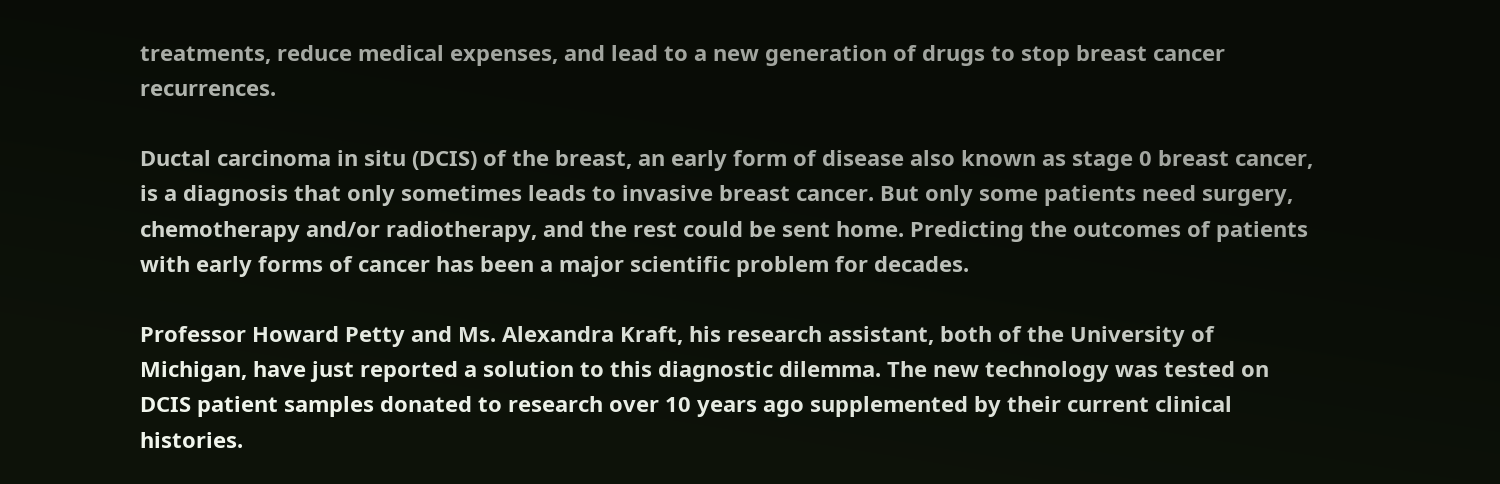treatments, reduce medical expenses, and lead to a new generation of drugs to stop breast cancer recurrences.

Ductal carcinoma in situ (DCIS) of the breast, an early form of disease also known as stage 0 breast cancer, is a diagnosis that only sometimes leads to invasive breast cancer. But only some patients need surgery, chemotherapy and/or radiotherapy, and the rest could be sent home. Predicting the outcomes of patients with early forms of cancer has been a major scientific problem for decades.

Professor Howard Petty and Ms. Alexandra Kraft, his research assistant, both of the University of Michigan, have just reported a solution to this diagnostic dilemma. The new technology was tested on DCIS patient samples donated to research over 10 years ago supplemented by their current clinical histories.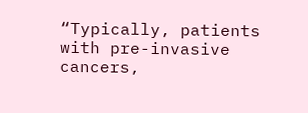“Typically, patients with pre-invasive cancers,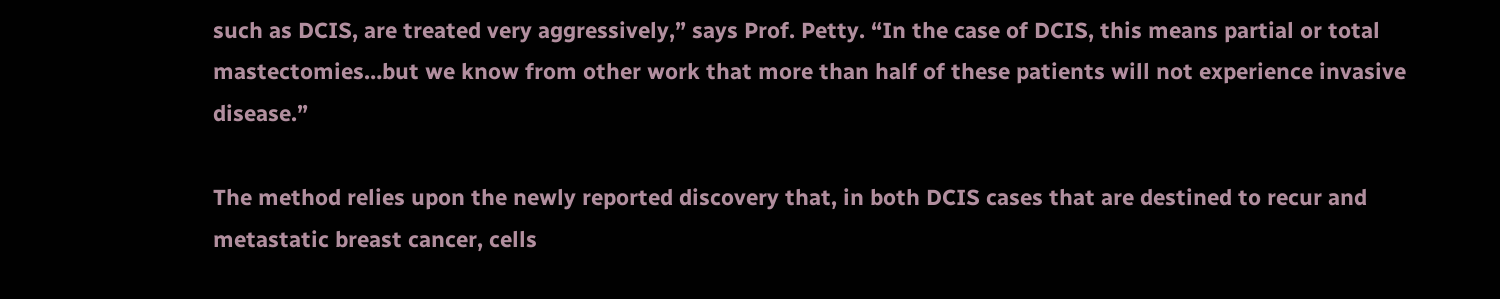such as DCIS, are treated very aggressively,” says Prof. Petty. “In the case of DCIS, this means partial or total mastectomies…but we know from other work that more than half of these patients will not experience invasive disease.”

The method relies upon the newly reported discovery that, in both DCIS cases that are destined to recur and metastatic breast cancer, cells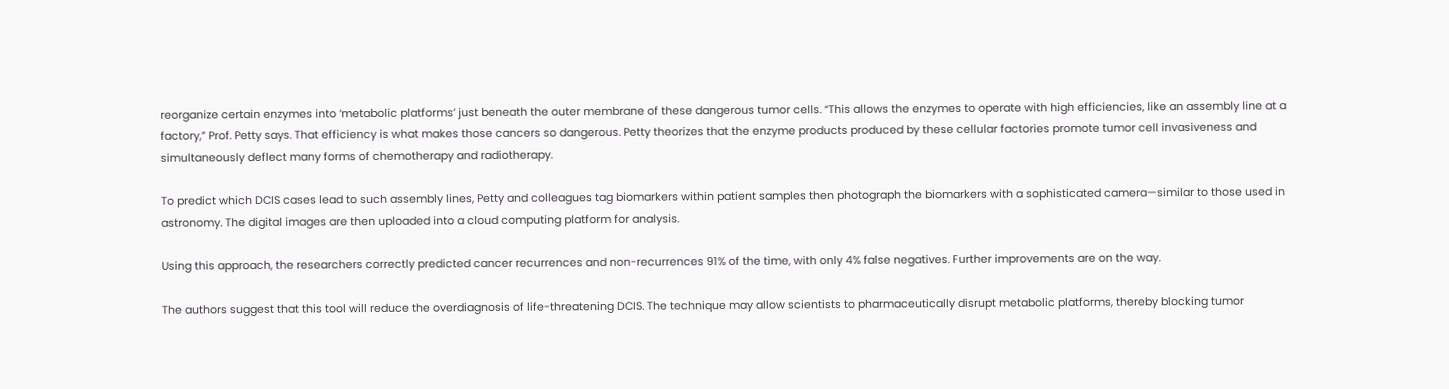reorganize certain enzymes into ‘metabolic platforms’ just beneath the outer membrane of these dangerous tumor cells. “This allows the enzymes to operate with high efficiencies, like an assembly line at a factory,” Prof. Petty says. That efficiency is what makes those cancers so dangerous. Petty theorizes that the enzyme products produced by these cellular factories promote tumor cell invasiveness and simultaneously deflect many forms of chemotherapy and radiotherapy.

To predict which DCIS cases lead to such assembly lines, Petty and colleagues tag biomarkers within patient samples then photograph the biomarkers with a sophisticated camera—similar to those used in astronomy. The digital images are then uploaded into a cloud computing platform for analysis.

Using this approach, the researchers correctly predicted cancer recurrences and non-recurrences 91% of the time, with only 4% false negatives. Further improvements are on the way.

The authors suggest that this tool will reduce the overdiagnosis of life-threatening DCIS. The technique may allow scientists to pharmaceutically disrupt metabolic platforms, thereby blocking tumor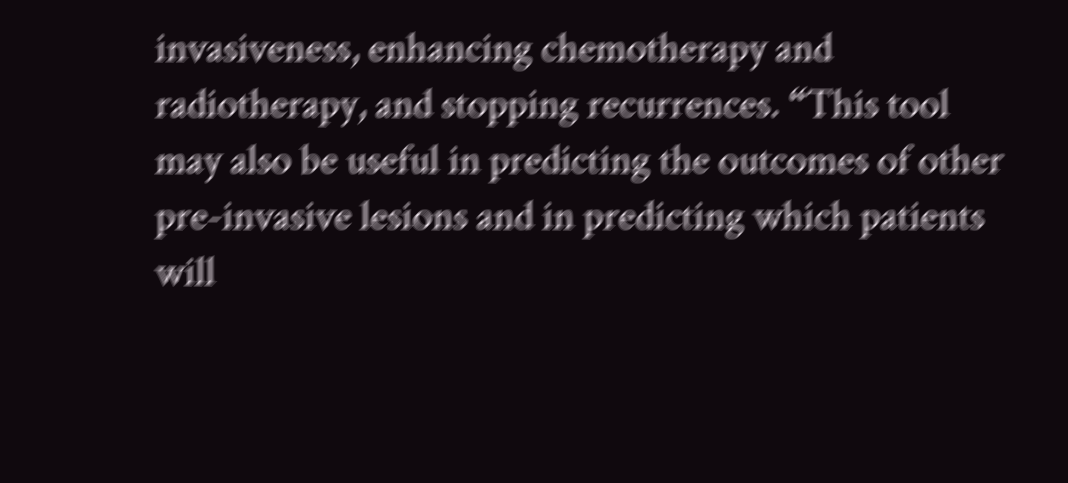invasiveness, enhancing chemotherapy and radiotherapy, and stopping recurrences. “This tool may also be useful in predicting the outcomes of other pre-invasive lesions and in predicting which patients will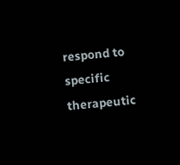respond to specific therapeutic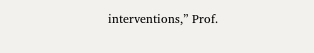interventions,” Prof.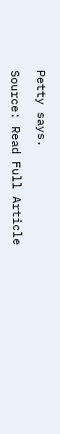Petty says.

Source: Read Full Article